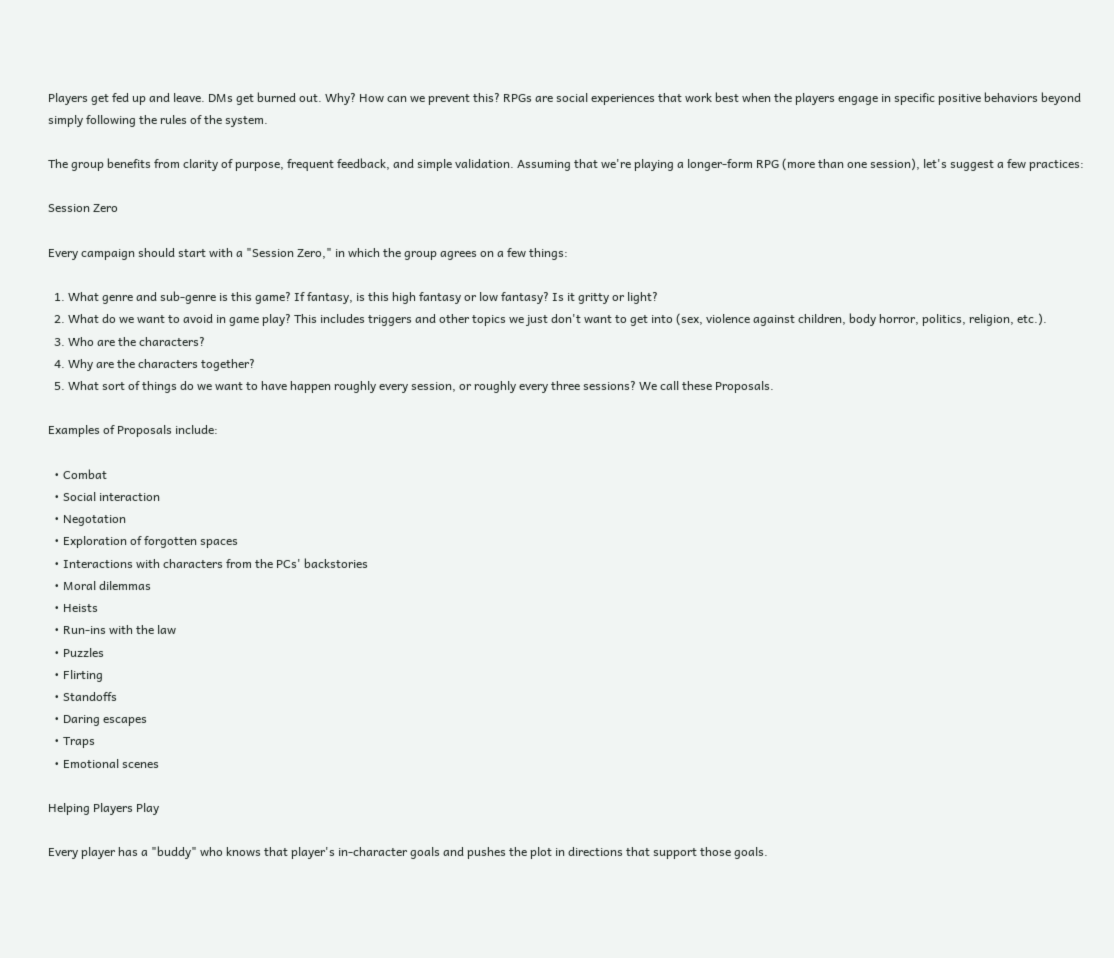Players get fed up and leave. DMs get burned out. Why? How can we prevent this? RPGs are social experiences that work best when the players engage in specific positive behaviors beyond simply following the rules of the system.

The group benefits from clarity of purpose, frequent feedback, and simple validation. Assuming that we're playing a longer-form RPG (more than one session), let's suggest a few practices:

Session Zero

Every campaign should start with a "Session Zero," in which the group agrees on a few things:

  1. What genre and sub-genre is this game? If fantasy, is this high fantasy or low fantasy? Is it gritty or light?
  2. What do we want to avoid in game play? This includes triggers and other topics we just don't want to get into (sex, violence against children, body horror, politics, religion, etc.).
  3. Who are the characters?
  4. Why are the characters together?
  5. What sort of things do we want to have happen roughly every session, or roughly every three sessions? We call these Proposals.

Examples of Proposals include:

  • Combat
  • Social interaction
  • Negotation
  • Exploration of forgotten spaces
  • Interactions with characters from the PCs' backstories
  • Moral dilemmas
  • Heists
  • Run-ins with the law
  • Puzzles
  • Flirting
  • Standoffs
  • Daring escapes
  • Traps
  • Emotional scenes

Helping Players Play

Every player has a "buddy" who knows that player's in-character goals and pushes the plot in directions that support those goals.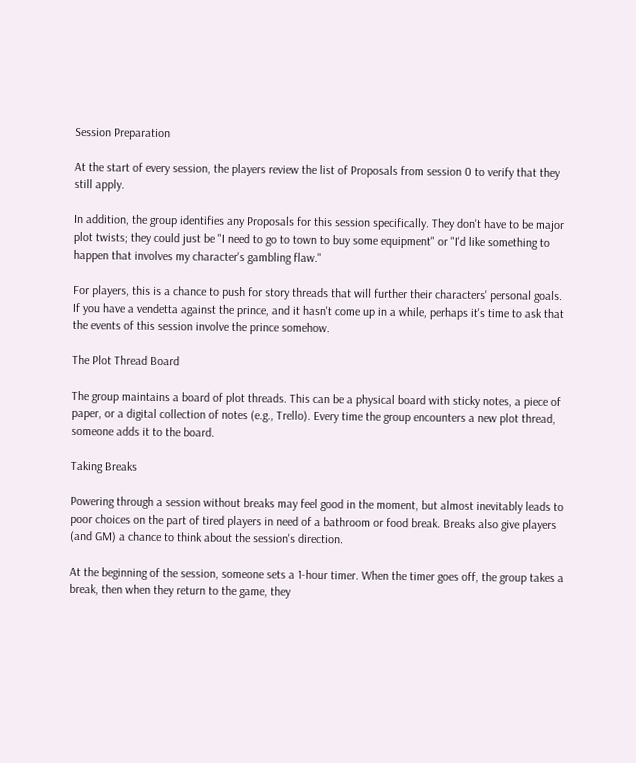Session Preparation

At the start of every session, the players review the list of Proposals from session 0 to verify that they still apply.

In addition, the group identifies any Proposals for this session specifically. They don't have to be major plot twists; they could just be "I need to go to town to buy some equipment" or "I'd like something to happen that involves my character's gambling flaw."

For players, this is a chance to push for story threads that will further their characters' personal goals. If you have a vendetta against the prince, and it hasn't come up in a while, perhaps it's time to ask that the events of this session involve the prince somehow.

The Plot Thread Board

The group maintains a board of plot threads. This can be a physical board with sticky notes, a piece of paper, or a digital collection of notes (e.g., Trello). Every time the group encounters a new plot thread, someone adds it to the board.

Taking Breaks

Powering through a session without breaks may feel good in the moment, but almost inevitably leads to poor choices on the part of tired players in need of a bathroom or food break. Breaks also give players (and GM) a chance to think about the session's direction.

At the beginning of the session, someone sets a 1-hour timer. When the timer goes off, the group takes a break, then when they return to the game, they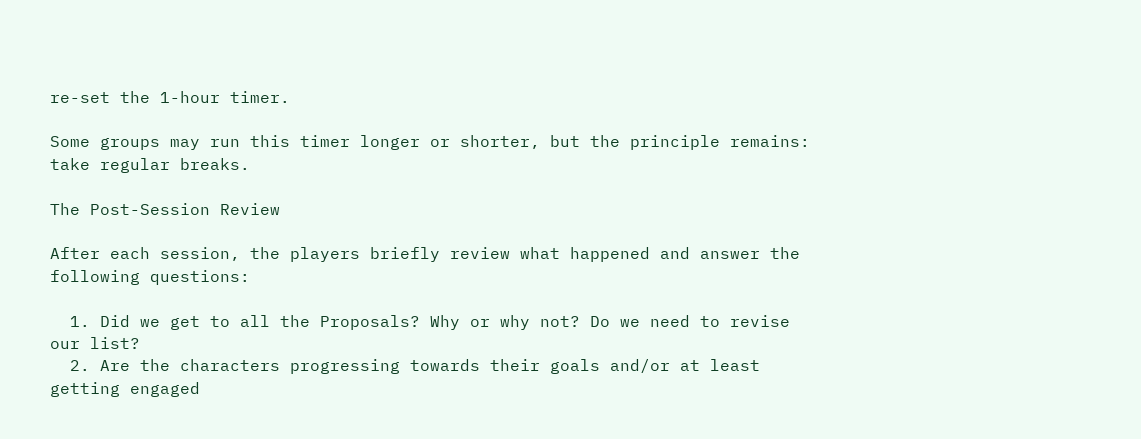re-set the 1-hour timer.

Some groups may run this timer longer or shorter, but the principle remains: take regular breaks.

The Post-Session Review

After each session, the players briefly review what happened and answer the following questions:

  1. Did we get to all the Proposals? Why or why not? Do we need to revise our list?
  2. Are the characters progressing towards their goals and/or at least getting engaged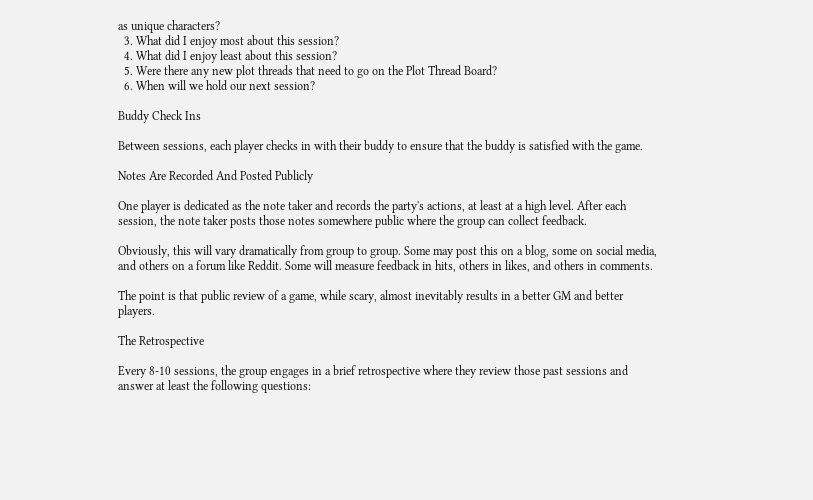as unique characters?
  3. What did I enjoy most about this session?
  4. What did I enjoy least about this session?
  5. Were there any new plot threads that need to go on the Plot Thread Board?
  6. When will we hold our next session?

Buddy Check Ins

Between sessions, each player checks in with their buddy to ensure that the buddy is satisfied with the game.

Notes Are Recorded And Posted Publicly

One player is dedicated as the note taker and records the party's actions, at least at a high level. After each session, the note taker posts those notes somewhere public where the group can collect feedback.

Obviously, this will vary dramatically from group to group. Some may post this on a blog, some on social media, and others on a forum like Reddit. Some will measure feedback in hits, others in likes, and others in comments.

The point is that public review of a game, while scary, almost inevitably results in a better GM and better players.

The Retrospective

Every 8-10 sessions, the group engages in a brief retrospective where they review those past sessions and answer at least the following questions: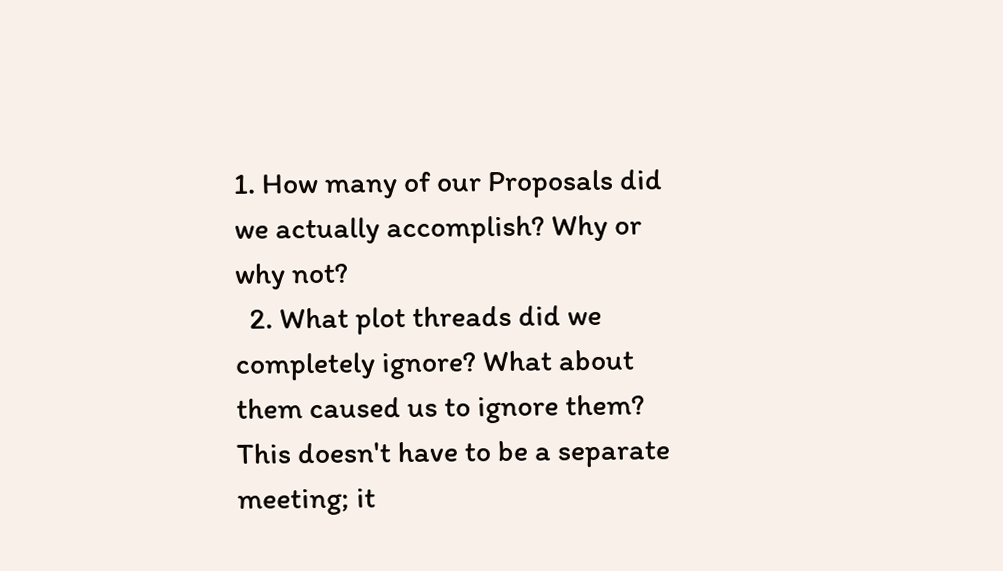1. How many of our Proposals did we actually accomplish? Why or why not?
  2. What plot threads did we completely ignore? What about them caused us to ignore them? This doesn't have to be a separate meeting; it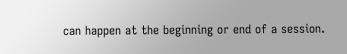can happen at the beginning or end of a session.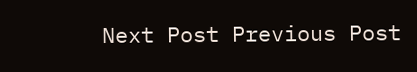Next Post Previous Post